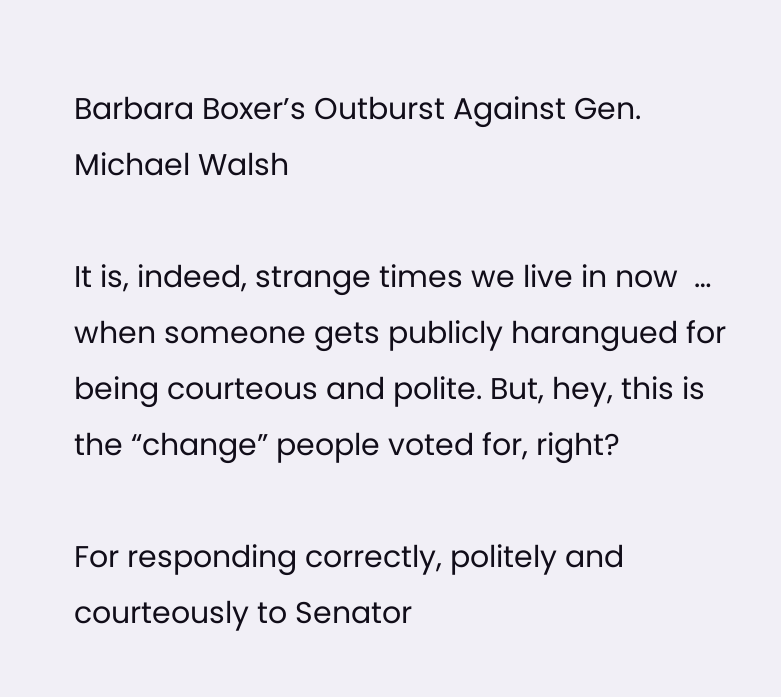Barbara Boxer’s Outburst Against Gen. Michael Walsh

It is, indeed, strange times we live in now  … when someone gets publicly harangued for being courteous and polite. But, hey, this is the “change” people voted for, right?

For responding correctly, politely and courteously to Senator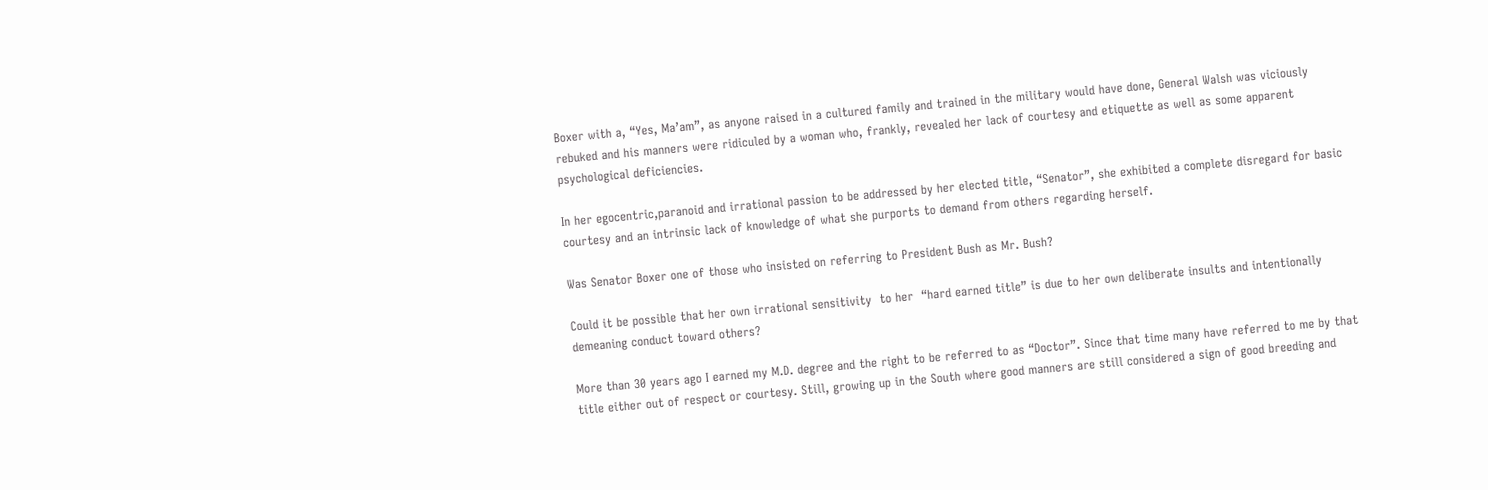Boxer with a, “Yes, Ma’am”, as anyone raised in a cultured family and trained in the military would have done, General Walsh was viciously rebuked and his manners were ridiculed by a woman who, frankly, revealed her lack of courtesy and etiquette as well as some apparent psychological deficiencies.

In her egocentric,paranoid and irrational passion to be addressed by her elected title, “Senator”, she exhibited a complete disregard for basic courtesy and an intrinsic lack of knowledge of what she purports to demand from others regarding herself.

Was Senator Boxer one of those who insisted on referring to President Bush as Mr. Bush?

Could it be possible that her own irrational sensitivity  to her  “hard earned title” is due to her own deliberate insults and intentionally demeaning conduct toward others?

More than 30 years ago I earned my M.D. degree and the right to be referred to as “Doctor”. Since that time many have referred to me by that title either out of respect or courtesy. Still, growing up in the South where good manners are still considered a sign of good breeding and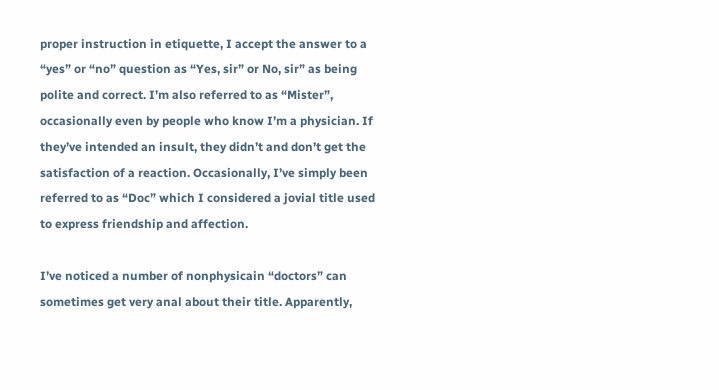proper instruction in etiquette, I accept the answer to a “yes” or “no” question as “Yes, sir” or No, sir” as being polite and correct. I’m also referred to as “Mister”, occasionally even by people who know I’m a physician. If they’ve intended an insult, they didn’t and don’t get the satisfaction of a reaction. Occasionally, I’ve simply been referred to as “Doc” which I considered a jovial title used to express friendship and affection.

I’ve noticed a number of nonphysicain “doctors” can sometimes get very anal about their title. Apparently,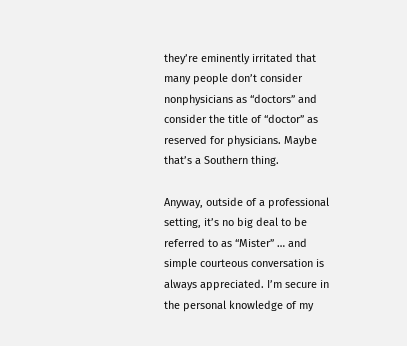they’re eminently irritated that many people don’t consider nonphysicians as “doctors” and consider the title of “doctor” as reserved for physicians. Maybe that’s a Southern thing.

Anyway, outside of a professional setting, it’s no big deal to be referred to as “Mister” … and simple courteous conversation is always appreciated. I’m secure in the personal knowledge of my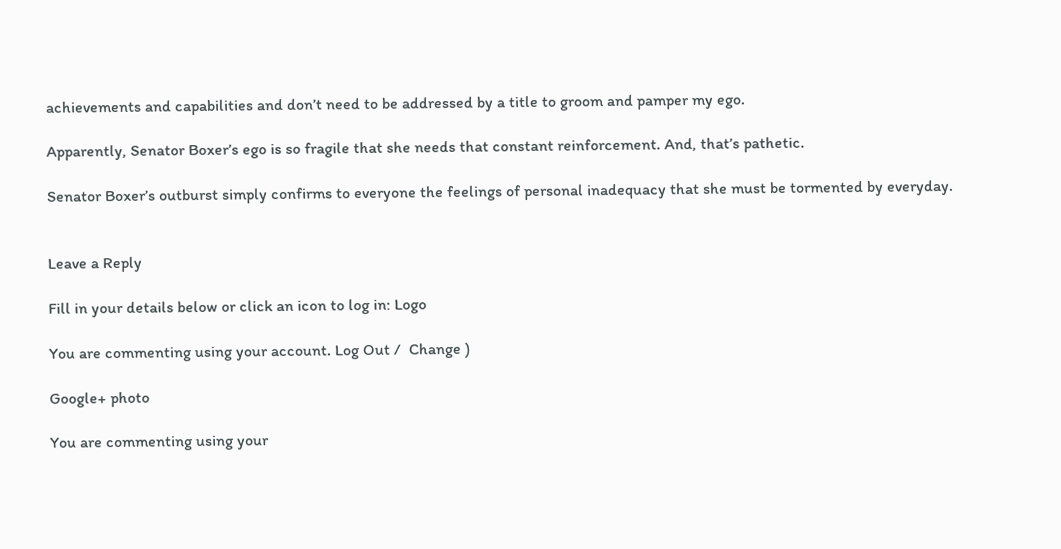achievements and capabilities and don’t need to be addressed by a title to groom and pamper my ego.

Apparently, Senator Boxer’s ego is so fragile that she needs that constant reinforcement. And, that’s pathetic.

Senator Boxer’s outburst simply confirms to everyone the feelings of personal inadequacy that she must be tormented by everyday.


Leave a Reply

Fill in your details below or click an icon to log in: Logo

You are commenting using your account. Log Out /  Change )

Google+ photo

You are commenting using your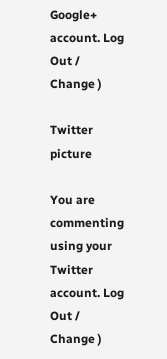Google+ account. Log Out /  Change )

Twitter picture

You are commenting using your Twitter account. Log Out /  Change )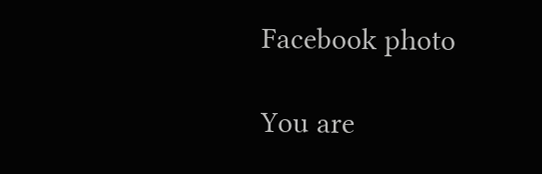Facebook photo

You are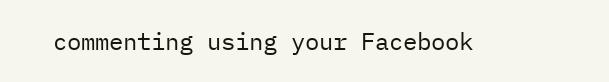commenting using your Facebook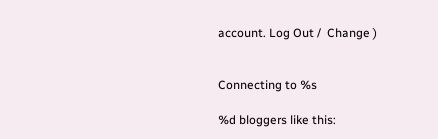account. Log Out /  Change )


Connecting to %s

%d bloggers like this: